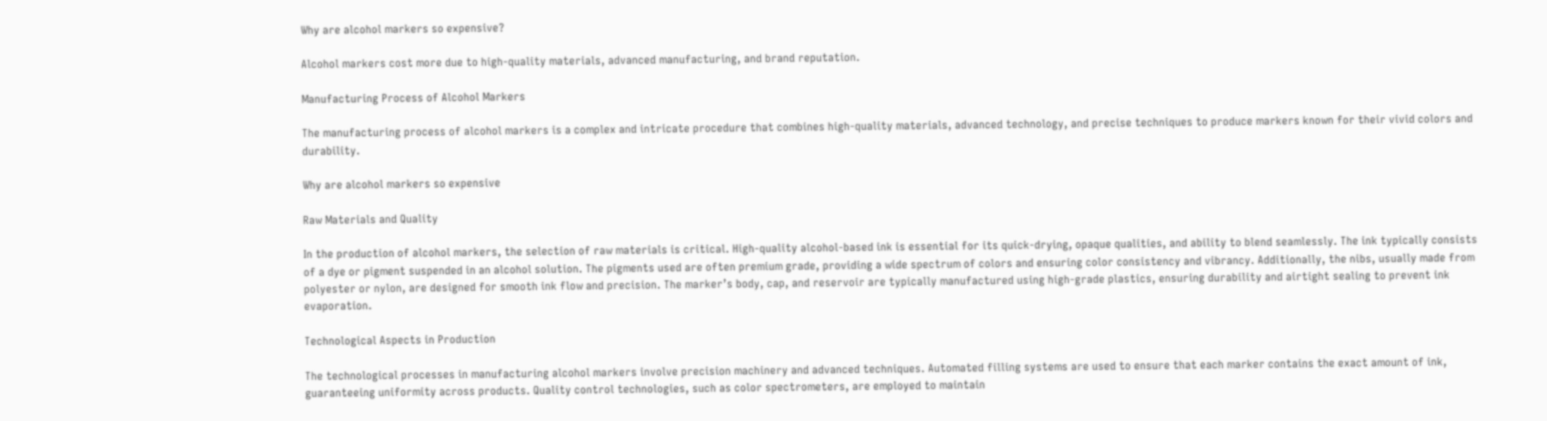Why are alcohol markers so expensive?

Alcohol markers cost more due to high-quality materials, advanced manufacturing, and brand reputation.

Manufacturing Process of Alcohol Markers

The manufacturing process of alcohol markers is a complex and intricate procedure that combines high-quality materials, advanced technology, and precise techniques to produce markers known for their vivid colors and durability.

Why are alcohol markers so expensive

Raw Materials and Quality

In the production of alcohol markers, the selection of raw materials is critical. High-quality alcohol-based ink is essential for its quick-drying, opaque qualities, and ability to blend seamlessly. The ink typically consists of a dye or pigment suspended in an alcohol solution. The pigments used are often premium grade, providing a wide spectrum of colors and ensuring color consistency and vibrancy. Additionally, the nibs, usually made from polyester or nylon, are designed for smooth ink flow and precision. The marker’s body, cap, and reservoir are typically manufactured using high-grade plastics, ensuring durability and airtight sealing to prevent ink evaporation.

Technological Aspects in Production

The technological processes in manufacturing alcohol markers involve precision machinery and advanced techniques. Automated filling systems are used to ensure that each marker contains the exact amount of ink, guaranteeing uniformity across products. Quality control technologies, such as color spectrometers, are employed to maintain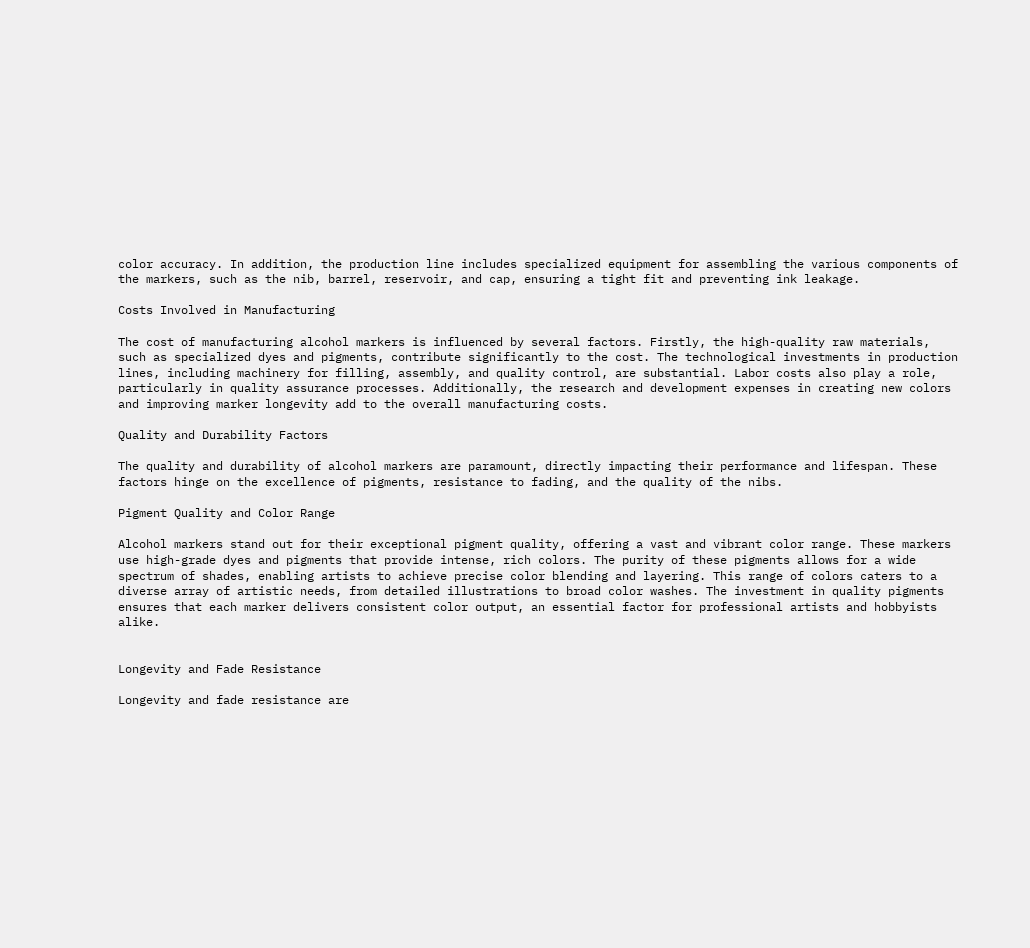color accuracy. In addition, the production line includes specialized equipment for assembling the various components of the markers, such as the nib, barrel, reservoir, and cap, ensuring a tight fit and preventing ink leakage.

Costs Involved in Manufacturing

The cost of manufacturing alcohol markers is influenced by several factors. Firstly, the high-quality raw materials, such as specialized dyes and pigments, contribute significantly to the cost. The technological investments in production lines, including machinery for filling, assembly, and quality control, are substantial. Labor costs also play a role, particularly in quality assurance processes. Additionally, the research and development expenses in creating new colors and improving marker longevity add to the overall manufacturing costs.

Quality and Durability Factors

The quality and durability of alcohol markers are paramount, directly impacting their performance and lifespan. These factors hinge on the excellence of pigments, resistance to fading, and the quality of the nibs.

Pigment Quality and Color Range

Alcohol markers stand out for their exceptional pigment quality, offering a vast and vibrant color range. These markers use high-grade dyes and pigments that provide intense, rich colors. The purity of these pigments allows for a wide spectrum of shades, enabling artists to achieve precise color blending and layering. This range of colors caters to a diverse array of artistic needs, from detailed illustrations to broad color washes. The investment in quality pigments ensures that each marker delivers consistent color output, an essential factor for professional artists and hobbyists alike.


Longevity and Fade Resistance

Longevity and fade resistance are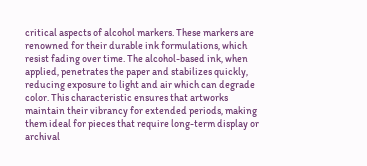critical aspects of alcohol markers. These markers are renowned for their durable ink formulations, which resist fading over time. The alcohol-based ink, when applied, penetrates the paper and stabilizes quickly, reducing exposure to light and air which can degrade color. This characteristic ensures that artworks maintain their vibrancy for extended periods, making them ideal for pieces that require long-term display or archival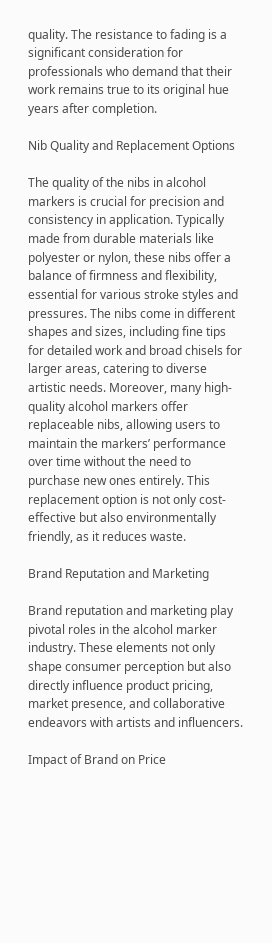quality. The resistance to fading is a significant consideration for professionals who demand that their work remains true to its original hue years after completion.

Nib Quality and Replacement Options

The quality of the nibs in alcohol markers is crucial for precision and consistency in application. Typically made from durable materials like polyester or nylon, these nibs offer a balance of firmness and flexibility, essential for various stroke styles and pressures. The nibs come in different shapes and sizes, including fine tips for detailed work and broad chisels for larger areas, catering to diverse artistic needs. Moreover, many high-quality alcohol markers offer replaceable nibs, allowing users to maintain the markers’ performance over time without the need to purchase new ones entirely. This replacement option is not only cost-effective but also environmentally friendly, as it reduces waste.

Brand Reputation and Marketing

Brand reputation and marketing play pivotal roles in the alcohol marker industry. These elements not only shape consumer perception but also directly influence product pricing, market presence, and collaborative endeavors with artists and influencers.

Impact of Brand on Price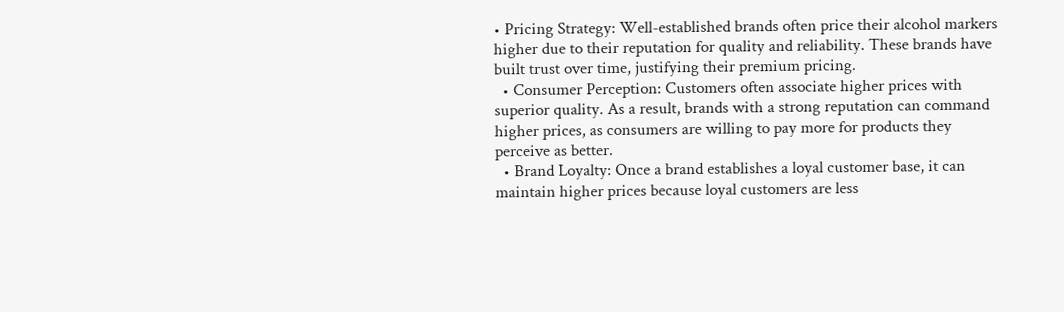• Pricing Strategy: Well-established brands often price their alcohol markers higher due to their reputation for quality and reliability. These brands have built trust over time, justifying their premium pricing.
  • Consumer Perception: Customers often associate higher prices with superior quality. As a result, brands with a strong reputation can command higher prices, as consumers are willing to pay more for products they perceive as better.
  • Brand Loyalty: Once a brand establishes a loyal customer base, it can maintain higher prices because loyal customers are less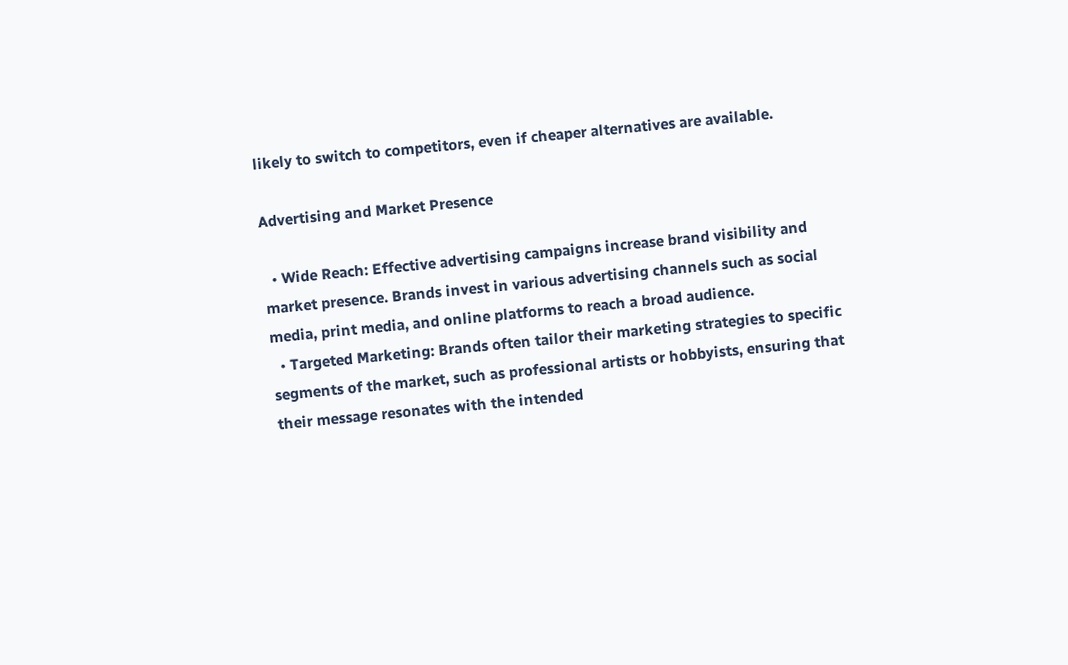likely to switch to competitors, even if cheaper alternatives are available.

Advertising and Market Presence

  • Wide Reach: Effective advertising campaigns increase brand visibility and market presence. Brands invest in various advertising channels such as social media, print media, and online platforms to reach a broad audience.
  • Targeted Marketing: Brands often tailor their marketing strategies to specific segments of the market, such as professional artists or hobbyists, ensuring that their message resonates with the intended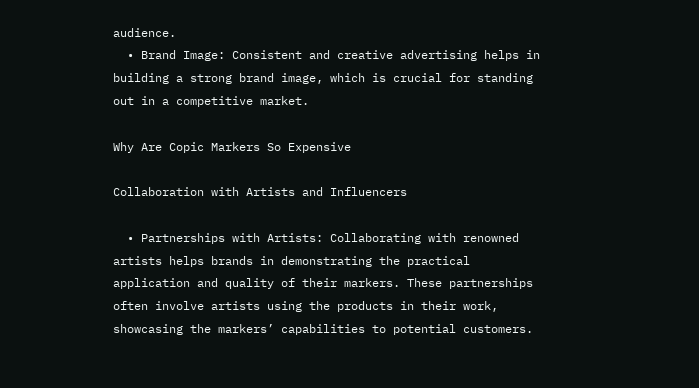audience.
  • Brand Image: Consistent and creative advertising helps in building a strong brand image, which is crucial for standing out in a competitive market.

Why Are Copic Markers So Expensive

Collaboration with Artists and Influencers

  • Partnerships with Artists: Collaborating with renowned artists helps brands in demonstrating the practical application and quality of their markers. These partnerships often involve artists using the products in their work, showcasing the markers’ capabilities to potential customers.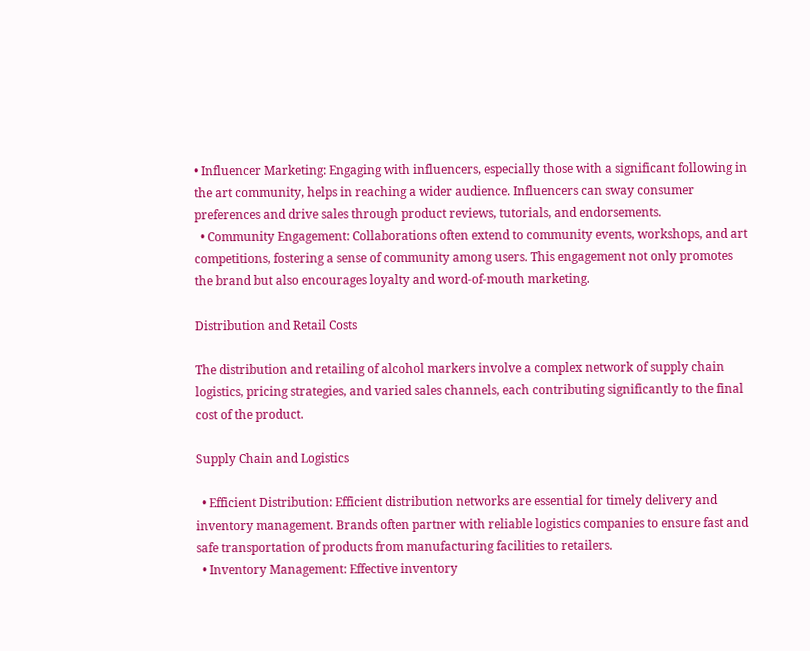• Influencer Marketing: Engaging with influencers, especially those with a significant following in the art community, helps in reaching a wider audience. Influencers can sway consumer preferences and drive sales through product reviews, tutorials, and endorsements.
  • Community Engagement: Collaborations often extend to community events, workshops, and art competitions, fostering a sense of community among users. This engagement not only promotes the brand but also encourages loyalty and word-of-mouth marketing.

Distribution and Retail Costs

The distribution and retailing of alcohol markers involve a complex network of supply chain logistics, pricing strategies, and varied sales channels, each contributing significantly to the final cost of the product.

Supply Chain and Logistics

  • Efficient Distribution: Efficient distribution networks are essential for timely delivery and inventory management. Brands often partner with reliable logistics companies to ensure fast and safe transportation of products from manufacturing facilities to retailers.
  • Inventory Management: Effective inventory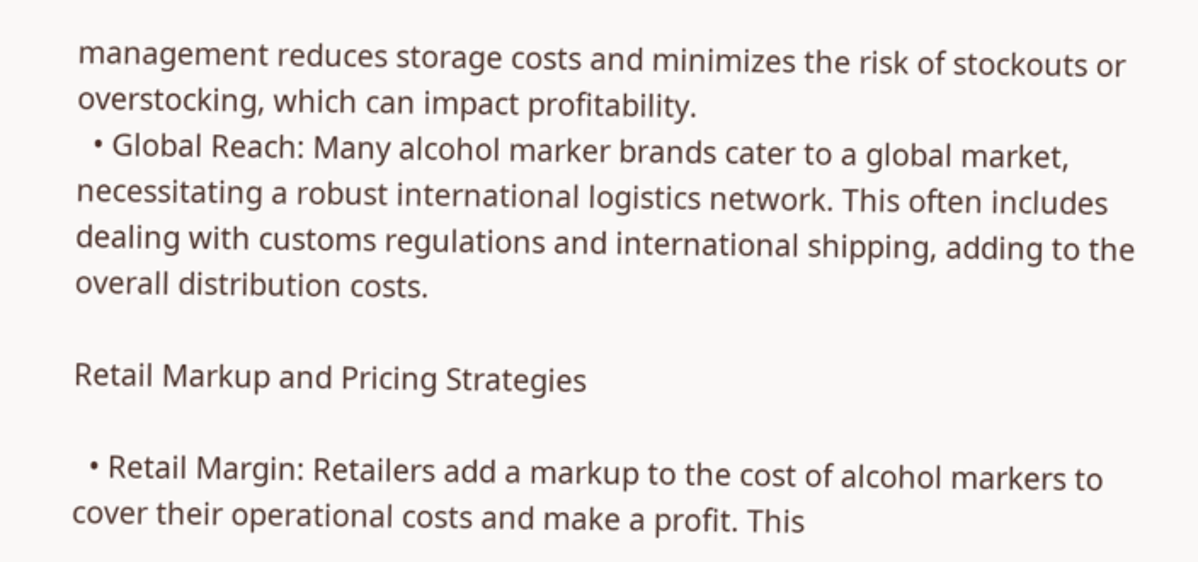management reduces storage costs and minimizes the risk of stockouts or overstocking, which can impact profitability.
  • Global Reach: Many alcohol marker brands cater to a global market, necessitating a robust international logistics network. This often includes dealing with customs regulations and international shipping, adding to the overall distribution costs.

Retail Markup and Pricing Strategies

  • Retail Margin: Retailers add a markup to the cost of alcohol markers to cover their operational costs and make a profit. This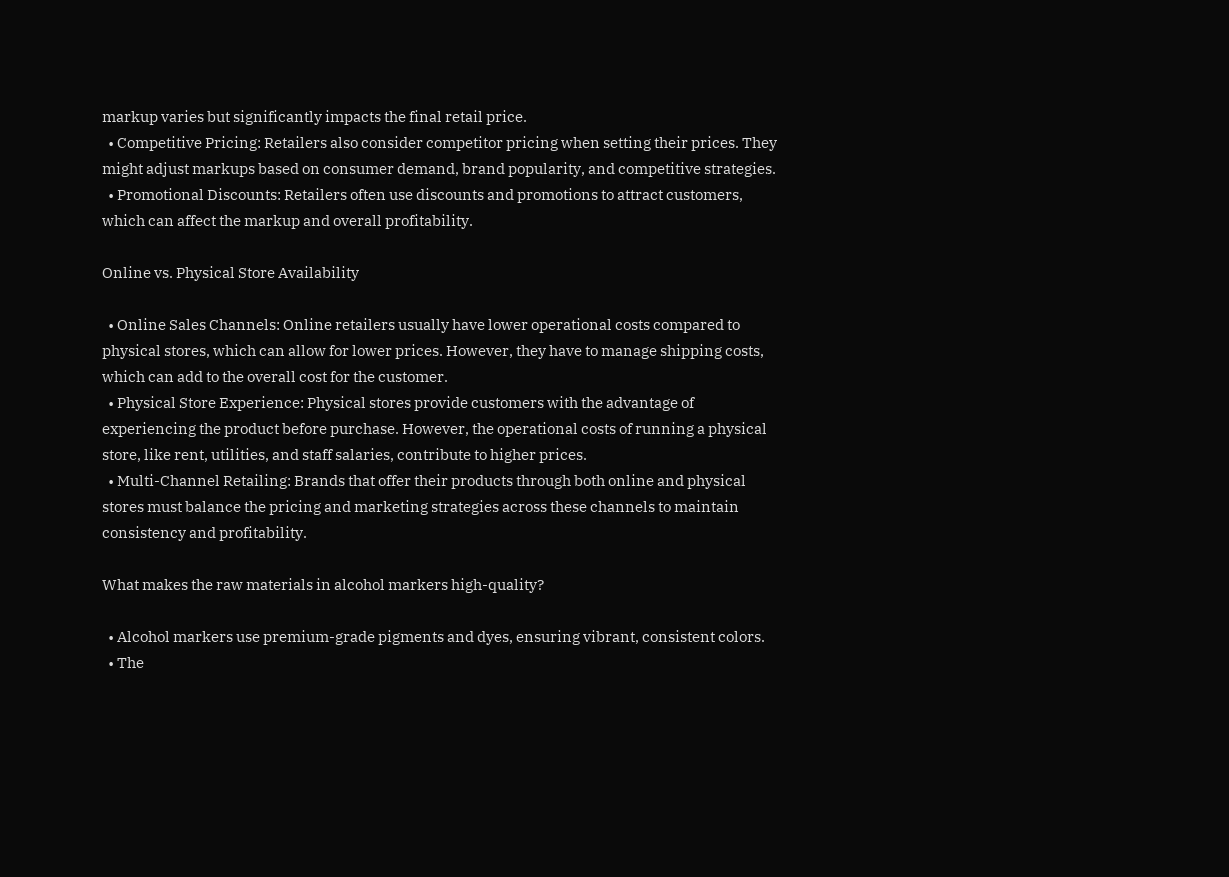markup varies but significantly impacts the final retail price.
  • Competitive Pricing: Retailers also consider competitor pricing when setting their prices. They might adjust markups based on consumer demand, brand popularity, and competitive strategies.
  • Promotional Discounts: Retailers often use discounts and promotions to attract customers, which can affect the markup and overall profitability.

Online vs. Physical Store Availability

  • Online Sales Channels: Online retailers usually have lower operational costs compared to physical stores, which can allow for lower prices. However, they have to manage shipping costs, which can add to the overall cost for the customer.
  • Physical Store Experience: Physical stores provide customers with the advantage of experiencing the product before purchase. However, the operational costs of running a physical store, like rent, utilities, and staff salaries, contribute to higher prices.
  • Multi-Channel Retailing: Brands that offer their products through both online and physical stores must balance the pricing and marketing strategies across these channels to maintain consistency and profitability.

What makes the raw materials in alcohol markers high-quality?

  • Alcohol markers use premium-grade pigments and dyes, ensuring vibrant, consistent colors.
  • The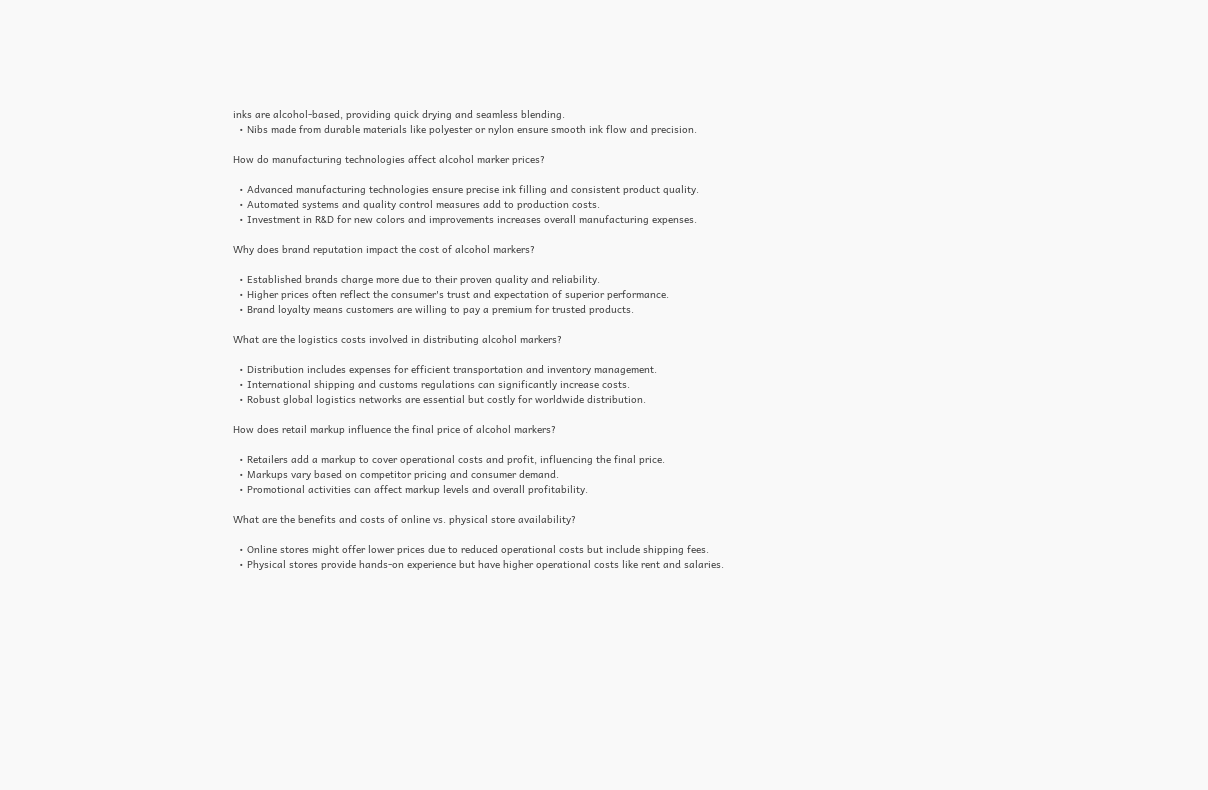inks are alcohol-based, providing quick drying and seamless blending.
  • Nibs made from durable materials like polyester or nylon ensure smooth ink flow and precision.

How do manufacturing technologies affect alcohol marker prices?

  • Advanced manufacturing technologies ensure precise ink filling and consistent product quality.
  • Automated systems and quality control measures add to production costs.
  • Investment in R&D for new colors and improvements increases overall manufacturing expenses.

Why does brand reputation impact the cost of alcohol markers?

  • Established brands charge more due to their proven quality and reliability.
  • Higher prices often reflect the consumer's trust and expectation of superior performance.
  • Brand loyalty means customers are willing to pay a premium for trusted products.

What are the logistics costs involved in distributing alcohol markers?

  • Distribution includes expenses for efficient transportation and inventory management.
  • International shipping and customs regulations can significantly increase costs.
  • Robust global logistics networks are essential but costly for worldwide distribution.

How does retail markup influence the final price of alcohol markers?

  • Retailers add a markup to cover operational costs and profit, influencing the final price.
  • Markups vary based on competitor pricing and consumer demand.
  • Promotional activities can affect markup levels and overall profitability.

What are the benefits and costs of online vs. physical store availability?

  • Online stores might offer lower prices due to reduced operational costs but include shipping fees.
  • Physical stores provide hands-on experience but have higher operational costs like rent and salaries.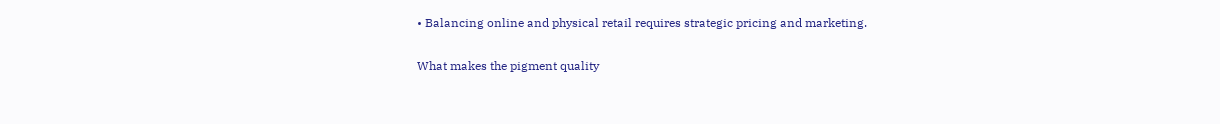• Balancing online and physical retail requires strategic pricing and marketing.

What makes the pigment quality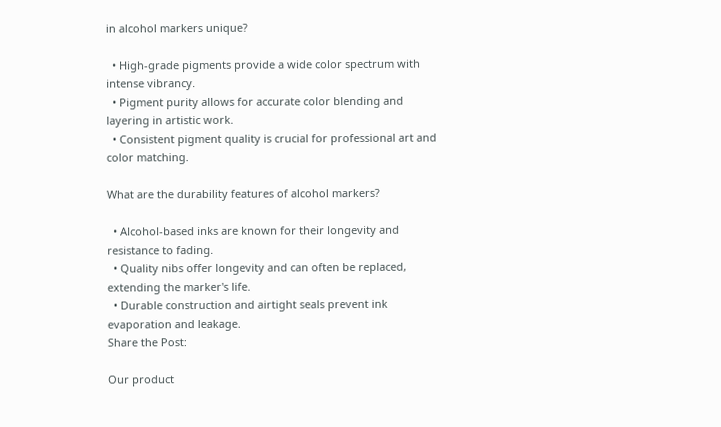in alcohol markers unique?

  • High-grade pigments provide a wide color spectrum with intense vibrancy.
  • Pigment purity allows for accurate color blending and layering in artistic work.
  • Consistent pigment quality is crucial for professional art and color matching.

What are the durability features of alcohol markers?

  • Alcohol-based inks are known for their longevity and resistance to fading.
  • Quality nibs offer longevity and can often be replaced, extending the marker's life.
  • Durable construction and airtight seals prevent ink evaporation and leakage.
Share the Post:

Our product